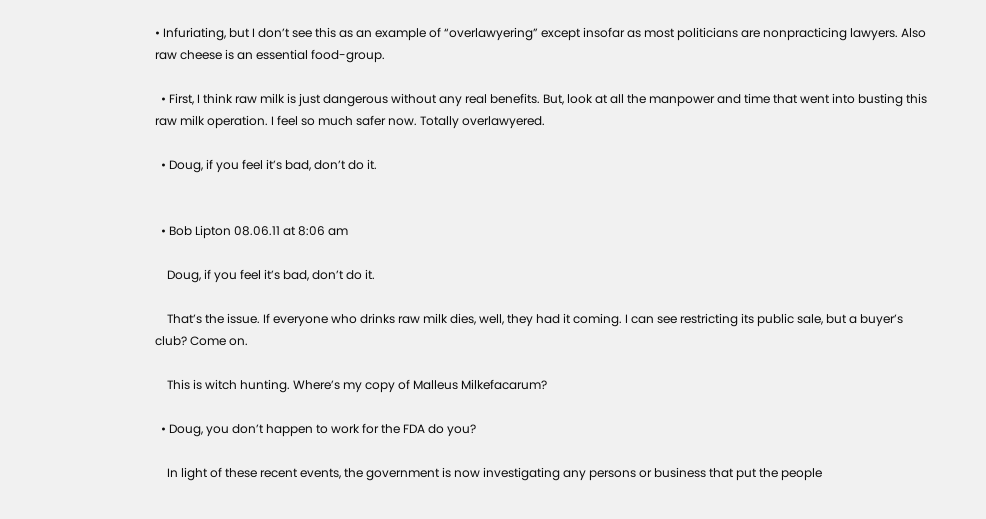• Infuriating, but I don’t see this as an example of “overlawyering” except insofar as most politicians are nonpracticing lawyers. Also raw cheese is an essential food-group.

  • First, I think raw milk is just dangerous without any real benefits. But, look at all the manpower and time that went into busting this raw milk operation. I feel so much safer now. Totally overlawyered.

  • Doug, if you feel it’s bad, don’t do it.


  • Bob Lipton 08.06.11 at 8:06 am

    Doug, if you feel it’s bad, don’t do it.

    That’s the issue. If everyone who drinks raw milk dies, well, they had it coming. I can see restricting its public sale, but a buyer’s club? Come on.

    This is witch hunting. Where’s my copy of Malleus Milkefacarum?

  • Doug, you don’t happen to work for the FDA do you?

    In light of these recent events, the government is now investigating any persons or business that put the people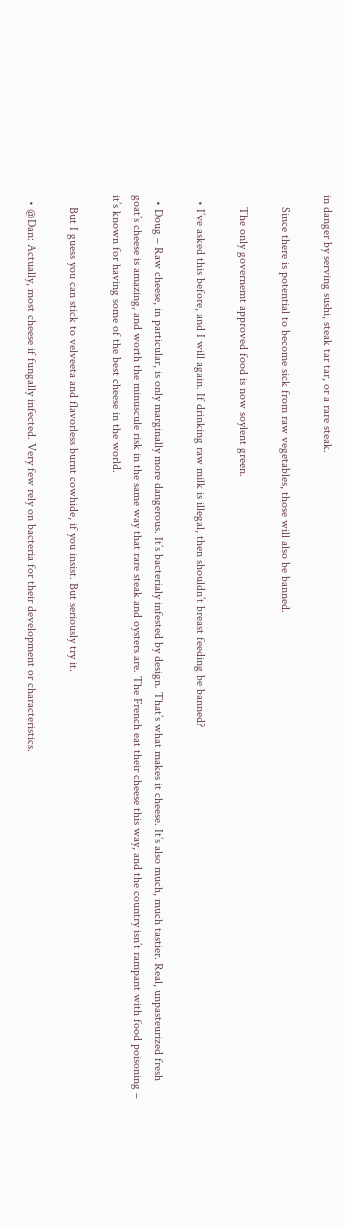in danger by serving sushi, steak tar tar, or a rare steak.

    Since there is potential to become sick from raw vegetables, those will also be banned.

    The only governemt approved food is now soylent green.

  • I’ve asked this before, and I will again. If drinking raw milk is illegal, then shouldn’t breast feeding be banned?

  • Doug – Raw cheese, in particular, is only marginally more dangerous. It’s bacterialy infested by design. That’s what makes it cheese. It’s also much, much tastier. Real, unpasteurized fresh goat’s cheese is amazing, and worth the minuscule risk in the same way that rare steak and oysters are. The French eat their cheese this way, and the country isn’t rampant with food poisoning – it’s known for having some of the best cheese in the world.

    But I guess you can stick to velveeta and flavorless burnt cowhide, if you insist. But seriously try it.

  • @Dan: Actually, most cheese if fungally infected. Very few rely on bacteria for their development or characteristics.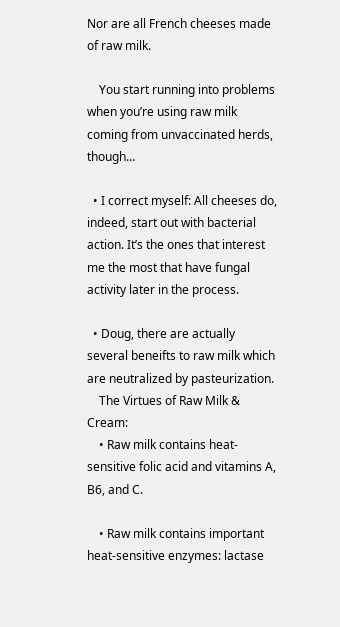Nor are all French cheeses made of raw milk.

    You start running into problems when you’re using raw milk coming from unvaccinated herds, though…

  • I correct myself: All cheeses do, indeed, start out with bacterial action. It’s the ones that interest me the most that have fungal activity later in the process.

  • Doug, there are actually several beneifts to raw milk which are neutralized by pasteurization.
    The Virtues of Raw Milk & Cream:
    • Raw milk contains heat-sensitive folic acid and vitamins A, B6, and C.

    • Raw milk contains important heat-sensitive enzymes: lactase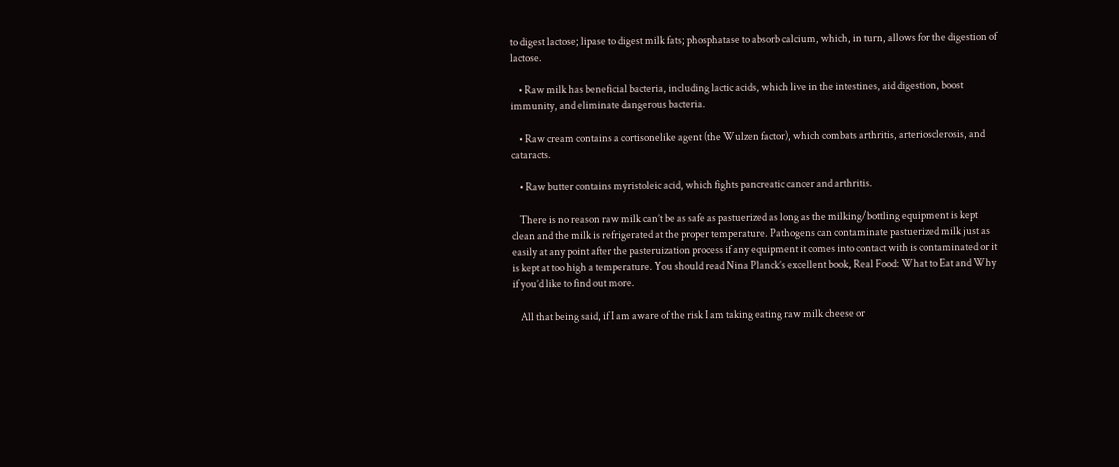to digest lactose; lipase to digest milk fats; phosphatase to absorb calcium, which, in turn, allows for the digestion of lactose.

    • Raw milk has beneficial bacteria, including lactic acids, which live in the intestines, aid digestion, boost immunity, and eliminate dangerous bacteria.

    • Raw cream contains a cortisonelike agent (the Wulzen factor), which combats arthritis, arteriosclerosis, and cataracts.

    • Raw butter contains myristoleic acid, which fights pancreatic cancer and arthritis.

    There is no reason raw milk can’t be as safe as pastuerized as long as the milking/bottling equipment is kept clean and the milk is refrigerated at the proper temperature. Pathogens can contaminate pastuerized milk just as easily at any point after the pasteruization process if any equipment it comes into contact with is contaminated or it is kept at too high a temperature. You should read Nina Planck’s excellent book, Real Food: What to Eat and Why if you’d like to find out more.

    All that being said, if I am aware of the risk I am taking eating raw milk cheese or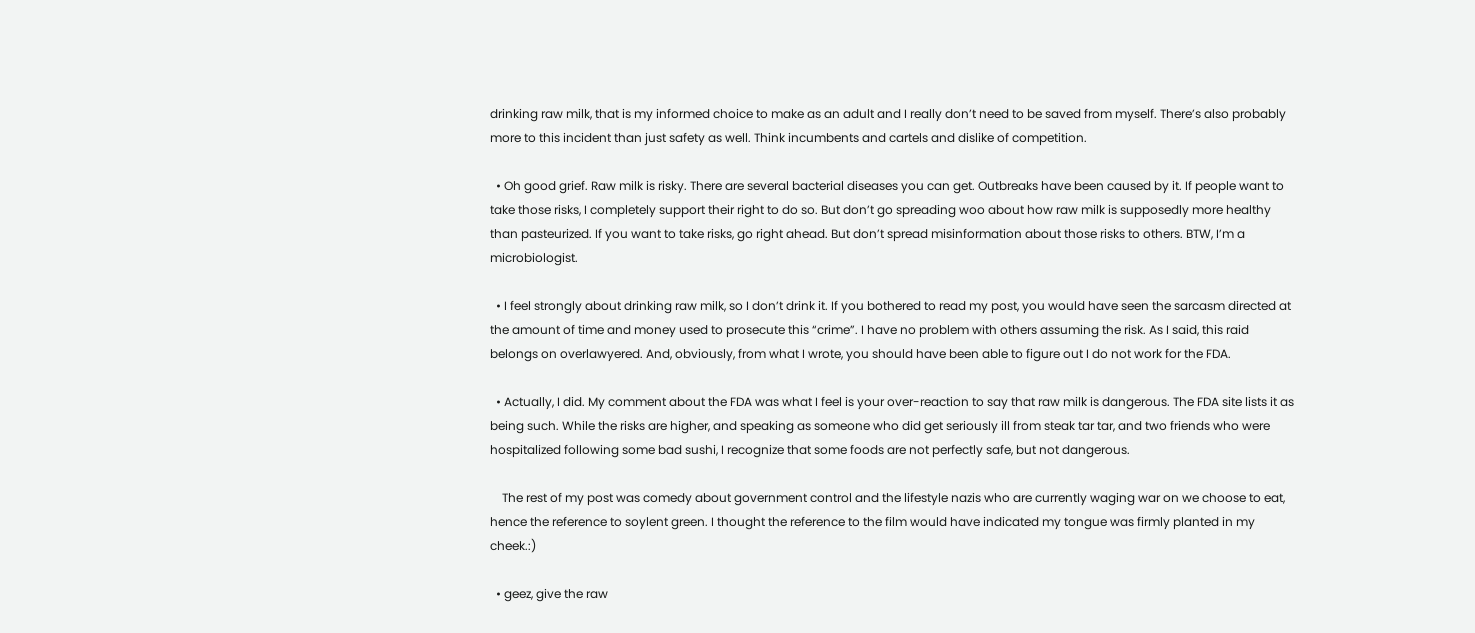drinking raw milk, that is my informed choice to make as an adult and I really don’t need to be saved from myself. There’s also probably more to this incident than just safety as well. Think incumbents and cartels and dislike of competition.

  • Oh good grief. Raw milk is risky. There are several bacterial diseases you can get. Outbreaks have been caused by it. If people want to take those risks, I completely support their right to do so. But don’t go spreading woo about how raw milk is supposedly more healthy than pasteurized. If you want to take risks, go right ahead. But don’t spread misinformation about those risks to others. BTW, I’m a microbiologist.

  • I feel strongly about drinking raw milk, so I don’t drink it. If you bothered to read my post, you would have seen the sarcasm directed at the amount of time and money used to prosecute this “crime”. I have no problem with others assuming the risk. As I said, this raid belongs on overlawyered. And, obviously, from what I wrote, you should have been able to figure out I do not work for the FDA.

  • Actually, I did. My comment about the FDA was what I feel is your over-reaction to say that raw milk is dangerous. The FDA site lists it as being such. While the risks are higher, and speaking as someone who did get seriously ill from steak tar tar, and two friends who were hospitalized following some bad sushi, I recognize that some foods are not perfectly safe, but not dangerous.

    The rest of my post was comedy about government control and the lifestyle nazis who are currently waging war on we choose to eat, hence the reference to soylent green. I thought the reference to the film would have indicated my tongue was firmly planted in my cheek.:)

  • geez, give the raw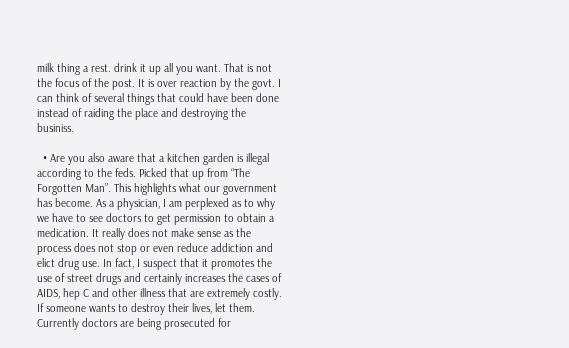milk thing a rest. drink it up all you want. That is not the focus of the post. It is over reaction by the govt. I can think of several things that could have been done instead of raiding the place and destroying the businiss.

  • Are you also aware that a kitchen garden is illegal according to the feds. Picked that up from “The Forgotten Man”. This highlights what our government has become. As a physician, I am perplexed as to why we have to see doctors to get permission to obtain a medication. It really does not make sense as the process does not stop or even reduce addiction and elict drug use. In fact, I suspect that it promotes the use of street drugs and certainly increases the cases of AIDS, hep C and other illness that are extremely costly. If someone wants to destroy their lives, let them. Currently doctors are being prosecuted for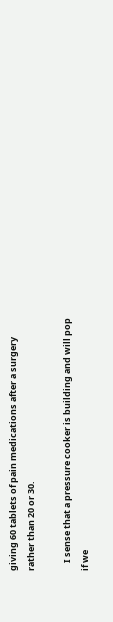giving 60 tablets of pain medications after a surgery rather than 20 or 30.

    I sense that a pressure cooker is building and will pop if we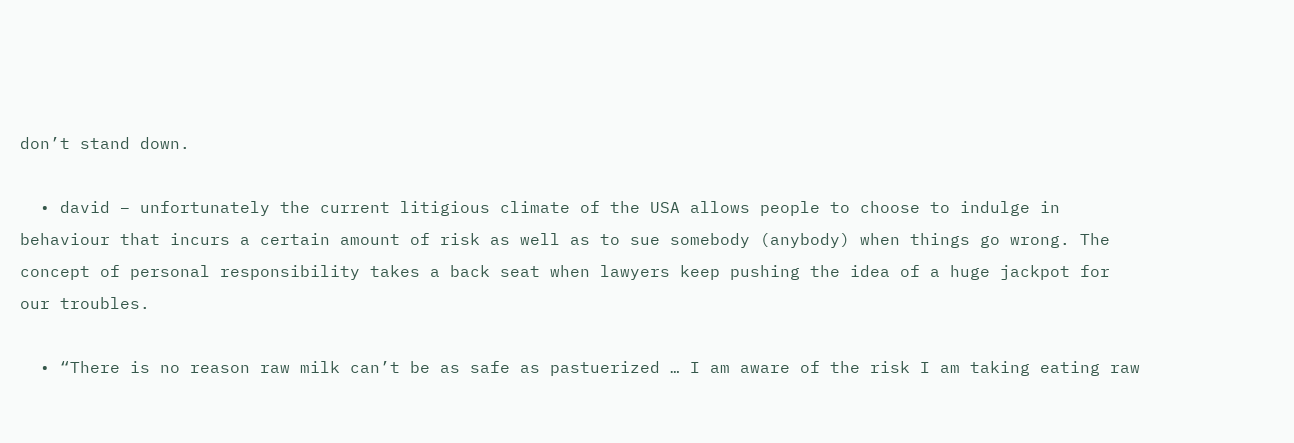don’t stand down.

  • david – unfortunately the current litigious climate of the USA allows people to choose to indulge in behaviour that incurs a certain amount of risk as well as to sue somebody (anybody) when things go wrong. The concept of personal responsibility takes a back seat when lawyers keep pushing the idea of a huge jackpot for our troubles.

  • “There is no reason raw milk can’t be as safe as pastuerized … I am aware of the risk I am taking eating raw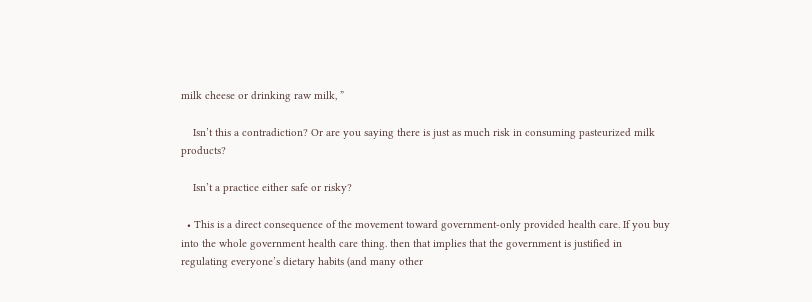milk cheese or drinking raw milk, ”

    Isn’t this a contradiction? Or are you saying there is just as much risk in consuming pasteurized milk products?

    Isn’t a practice either safe or risky?

  • This is a direct consequence of the movement toward government-only provided health care. If you buy into the whole government health care thing. then that implies that the government is justified in regulating everyone’s dietary habits (and many other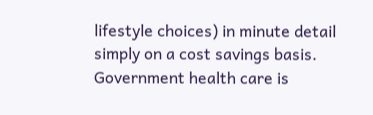lifestyle choices) in minute detail simply on a cost savings basis. Government health care is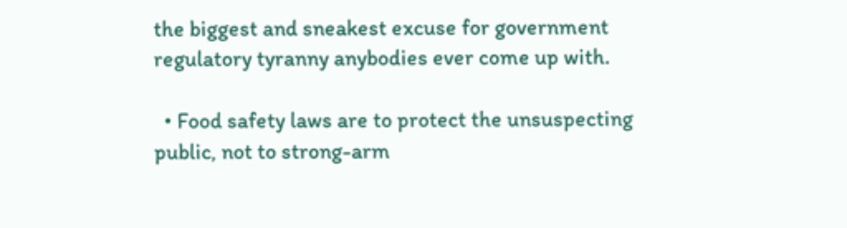the biggest and sneakest excuse for government regulatory tyranny anybodies ever come up with.

  • Food safety laws are to protect the unsuspecting public, not to strong-arm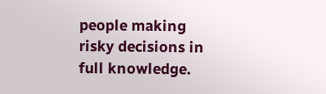people making risky decisions in full knowledge.